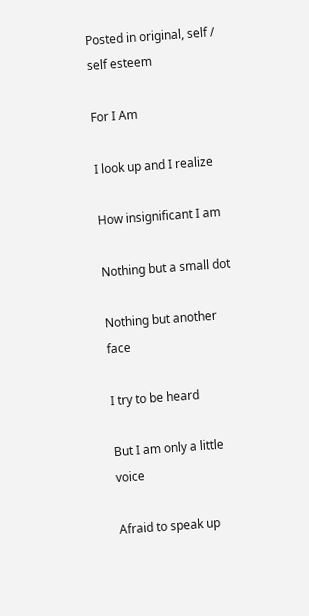Posted in original, self / self esteem

For I Am

I look up and I realize

How insignificant I am

Nothing but a small dot

Nothing but another face

I try to be heard

But I am only a little voice

Afraid to speak up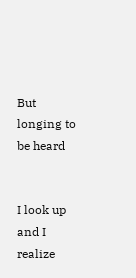But longing to be heard


I look up and I realize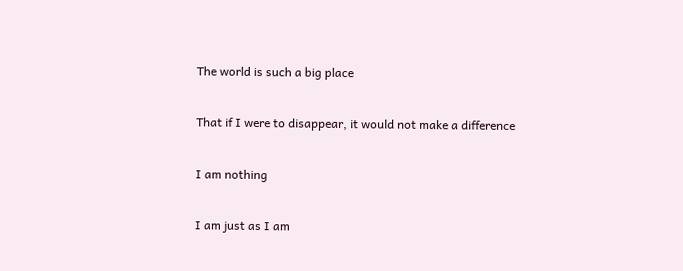The world is such a big place

That if I were to disappear, it would not make a difference

I am nothing

I am just as I am